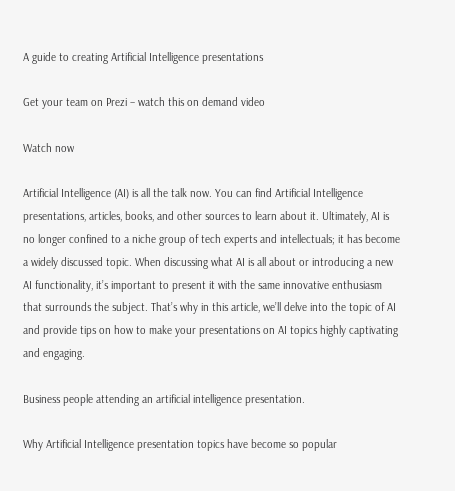A guide to creating Artificial Intelligence presentations

Get your team on Prezi – watch this on demand video

Watch now

Artificial Intelligence (AI) is all the talk now. You can find Artificial Intelligence presentations, articles, books, and other sources to learn about it. Ultimately, AI is no longer confined to a niche group of tech experts and intellectuals; it has become a widely discussed topic. When discussing what AI is all about or introducing a new AI functionality, it’s important to present it with the same innovative enthusiasm that surrounds the subject. That’s why in this article, we’ll delve into the topic of AI and provide tips on how to make your presentations on AI topics highly captivating and engaging.

Business people attending an artificial intelligence presentation.

Why Artificial Intelligence presentation topics have become so popular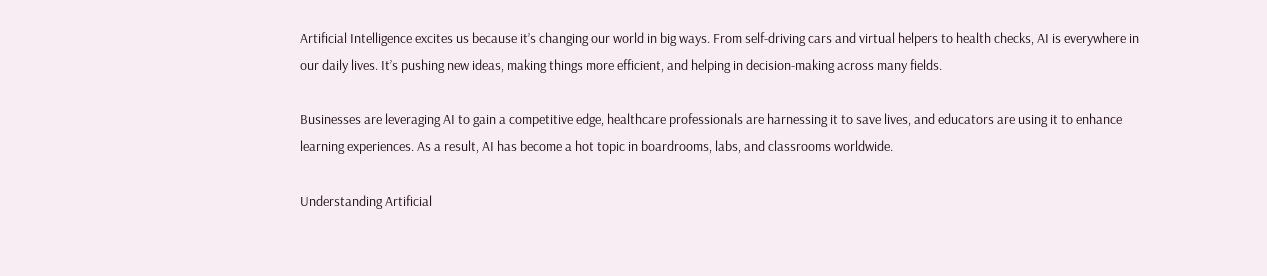Artificial Intelligence excites us because it’s changing our world in big ways. From self-driving cars and virtual helpers to health checks, AI is everywhere in our daily lives. It’s pushing new ideas, making things more efficient, and helping in decision-making across many fields.

Businesses are leveraging AI to gain a competitive edge, healthcare professionals are harnessing it to save lives, and educators are using it to enhance learning experiences. As a result, AI has become a hot topic in boardrooms, labs, and classrooms worldwide.

Understanding Artificial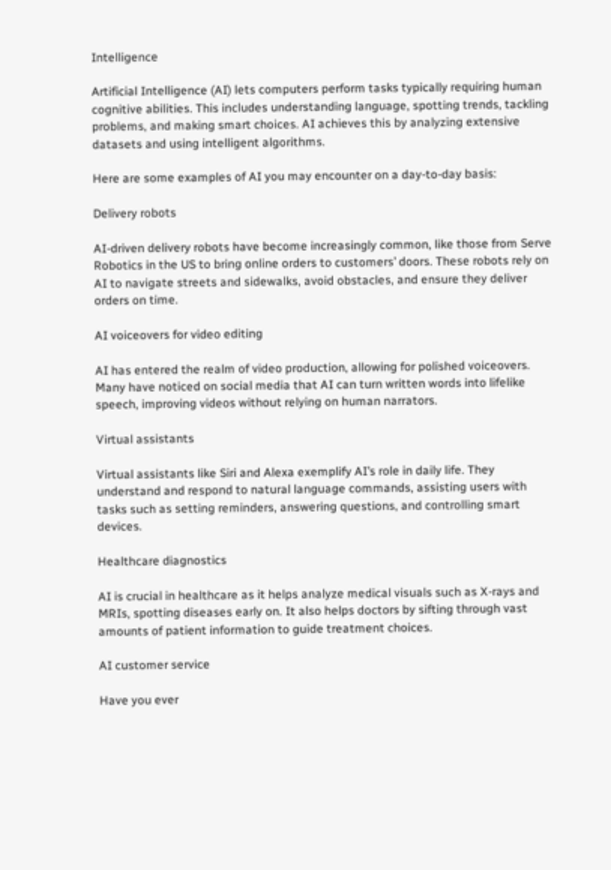Intelligence

Artificial Intelligence (AI) lets computers perform tasks typically requiring human cognitive abilities. This includes understanding language, spotting trends, tackling problems, and making smart choices. AI achieves this by analyzing extensive datasets and using intelligent algorithms.

Here are some examples of AI you may encounter on a day-to-day basis:

Delivery robots

AI-driven delivery robots have become increasingly common, like those from Serve Robotics in the US to bring online orders to customers’ doors. These robots rely on AI to navigate streets and sidewalks, avoid obstacles, and ensure they deliver orders on time.

AI voiceovers for video editing

AI has entered the realm of video production, allowing for polished voiceovers. Many have noticed on social media that AI can turn written words into lifelike speech, improving videos without relying on human narrators.

Virtual assistants

Virtual assistants like Siri and Alexa exemplify AI’s role in daily life. They understand and respond to natural language commands, assisting users with tasks such as setting reminders, answering questions, and controlling smart devices.

Healthcare diagnostics

AI is crucial in healthcare as it helps analyze medical visuals such as X-rays and MRIs, spotting diseases early on. It also helps doctors by sifting through vast amounts of patient information to guide treatment choices.

AI customer service

Have you ever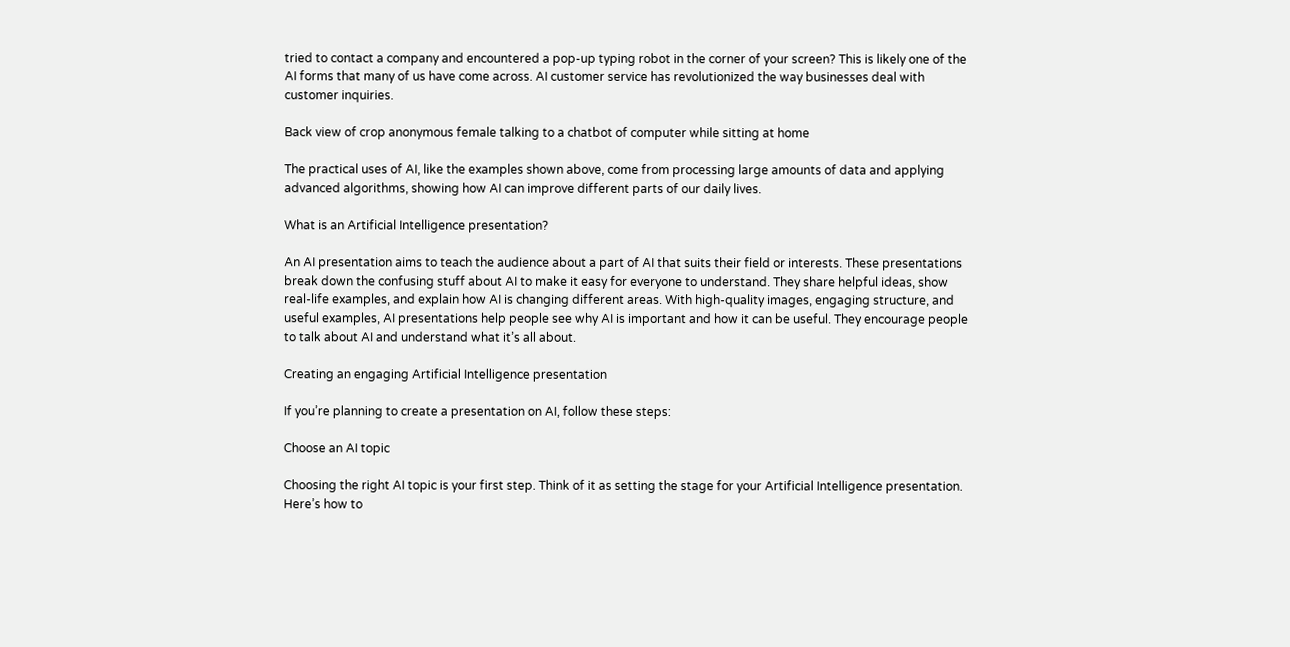tried to contact a company and encountered a pop-up typing robot in the corner of your screen? This is likely one of the AI forms that many of us have come across. AI customer service has revolutionized the way businesses deal with customer inquiries.

Back view of crop anonymous female talking to a chatbot of computer while sitting at home

The practical uses of AI, like the examples shown above, come from processing large amounts of data and applying advanced algorithms, showing how AI can improve different parts of our daily lives.

What is an Artificial Intelligence presentation?

An AI presentation aims to teach the audience about a part of AI that suits their field or interests. These presentations break down the confusing stuff about AI to make it easy for everyone to understand. They share helpful ideas, show real-life examples, and explain how AI is changing different areas. With high-quality images, engaging structure, and useful examples, AI presentations help people see why AI is important and how it can be useful. They encourage people to talk about AI and understand what it’s all about.

Creating an engaging Artificial Intelligence presentation

If you’re planning to create a presentation on AI, follow these steps:

Choose an AI topic

Choosing the right AI topic is your first step. Think of it as setting the stage for your Artificial Intelligence presentation. Here’s how to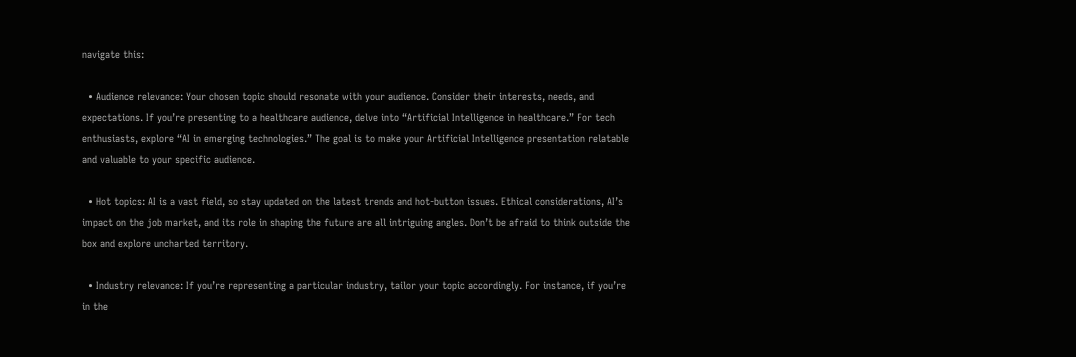navigate this:

  • Audience relevance: Your chosen topic should resonate with your audience. Consider their interests, needs, and expectations. If you’re presenting to a healthcare audience, delve into “Artificial Intelligence in healthcare.” For tech enthusiasts, explore “AI in emerging technologies.” The goal is to make your Artificial Intelligence presentation relatable and valuable to your specific audience.

  • Hot topics: AI is a vast field, so stay updated on the latest trends and hot-button issues. Ethical considerations, AI’s impact on the job market, and its role in shaping the future are all intriguing angles. Don’t be afraid to think outside the box and explore uncharted territory.

  • Industry relevance: If you’re representing a particular industry, tailor your topic accordingly. For instance, if you’re in the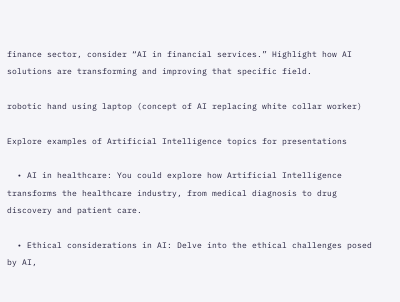finance sector, consider “AI in financial services.” Highlight how AI solutions are transforming and improving that specific field.

robotic hand using laptop (concept of AI replacing white collar worker)

Explore examples of Artificial Intelligence topics for presentations

  • AI in healthcare: You could explore how Artificial Intelligence transforms the healthcare industry, from medical diagnosis to drug discovery and patient care.

  • Ethical considerations in AI: Delve into the ethical challenges posed by AI,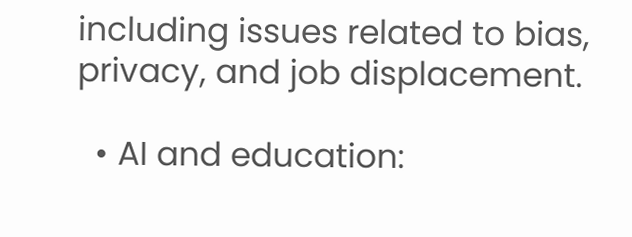including issues related to bias, privacy, and job displacement.

  • AI and education: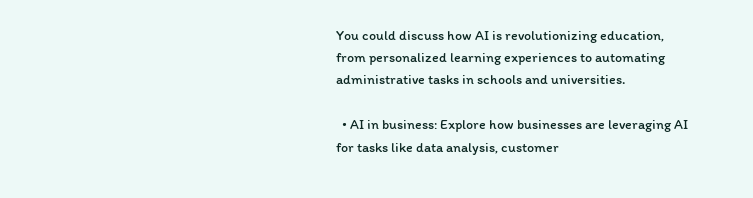You could discuss how AI is revolutionizing education, from personalized learning experiences to automating administrative tasks in schools and universities.

  • AI in business: Explore how businesses are leveraging AI for tasks like data analysis, customer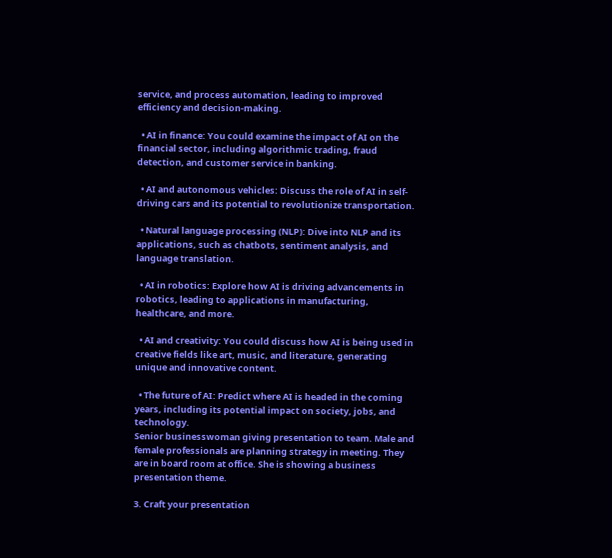service, and process automation, leading to improved efficiency and decision-making.

  • AI in finance: You could examine the impact of AI on the financial sector, including algorithmic trading, fraud detection, and customer service in banking.

  • AI and autonomous vehicles: Discuss the role of AI in self-driving cars and its potential to revolutionize transportation.

  • Natural language processing (NLP): Dive into NLP and its applications, such as chatbots, sentiment analysis, and language translation.

  • AI in robotics: Explore how AI is driving advancements in robotics, leading to applications in manufacturing, healthcare, and more.

  • AI and creativity: You could discuss how AI is being used in creative fields like art, music, and literature, generating unique and innovative content.

  • The future of AI: Predict where AI is headed in the coming years, including its potential impact on society, jobs, and technology.
Senior businesswoman giving presentation to team. Male and female professionals are planning strategy in meeting. They are in board room at office. She is showing a business presentation theme.

3. Craft your presentation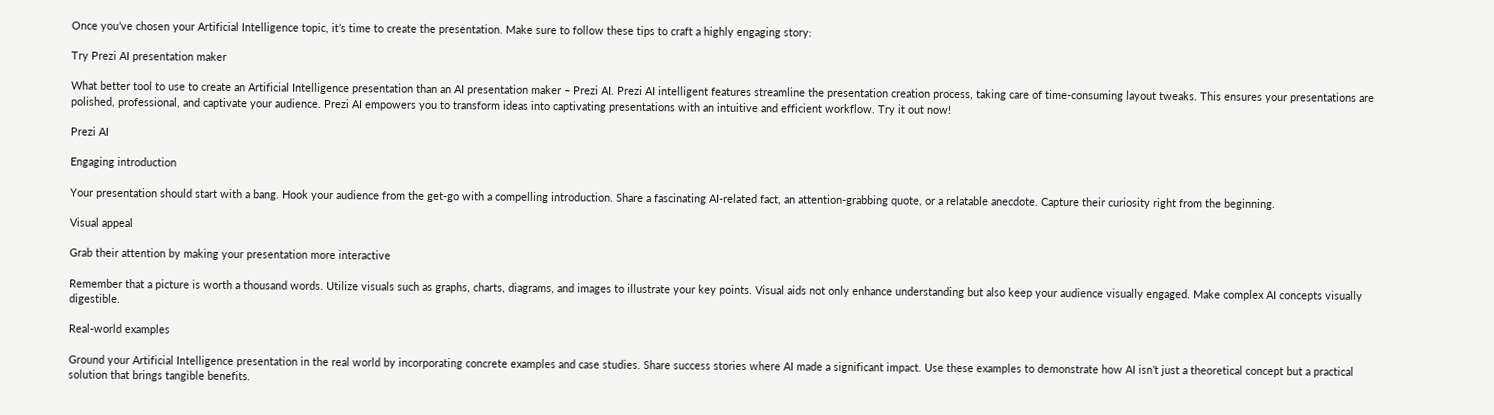Once you’ve chosen your Artificial Intelligence topic, it’s time to create the presentation. Make sure to follow these tips to craft a highly engaging story:

Try Prezi AI presentation maker

What better tool to use to create an Artificial Intelligence presentation than an AI presentation maker – Prezi AI. Prezi AI intelligent features streamline the presentation creation process, taking care of time-consuming layout tweaks. This ensures your presentations are polished, professional, and captivate your audience. Prezi AI empowers you to transform ideas into captivating presentations with an intuitive and efficient workflow. Try it out now!

Prezi AI

Engaging introduction

Your presentation should start with a bang. Hook your audience from the get-go with a compelling introduction. Share a fascinating AI-related fact, an attention-grabbing quote, or a relatable anecdote. Capture their curiosity right from the beginning.

Visual appeal

Grab their attention by making your presentation more interactive

Remember that a picture is worth a thousand words. Utilize visuals such as graphs, charts, diagrams, and images to illustrate your key points. Visual aids not only enhance understanding but also keep your audience visually engaged. Make complex AI concepts visually digestible.

Real-world examples

Ground your Artificial Intelligence presentation in the real world by incorporating concrete examples and case studies. Share success stories where AI made a significant impact. Use these examples to demonstrate how AI isn’t just a theoretical concept but a practical solution that brings tangible benefits.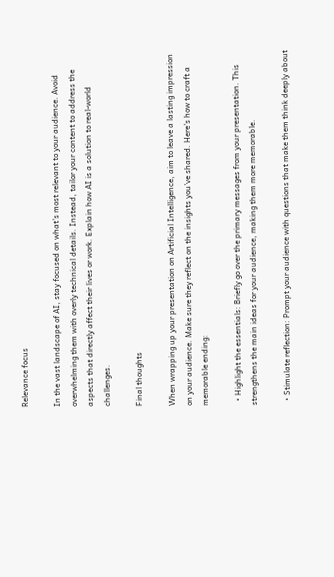Relevance focus

In the vast landscape of AI, stay focused on what’s most relevant to your audience. Avoid overwhelming them with overly technical details. Instead, tailor your content to address the aspects that directly affect their lives or work. Explain how AI is a solution to real-world challenges.

Final thoughts

When wrapping up your presentation on Artificial Intelligence, aim to leave a lasting impression on your audience. Make sure they reflect on the insights you’ve shared. Here’s how to craft a memorable ending:

  • Highlight the essentials: Briefly go over the primary messages from your presentation. This strengthens the main ideas for your audience, making them more memorable.

  • Stimulate reflection: Prompt your audience with questions that make them think deeply about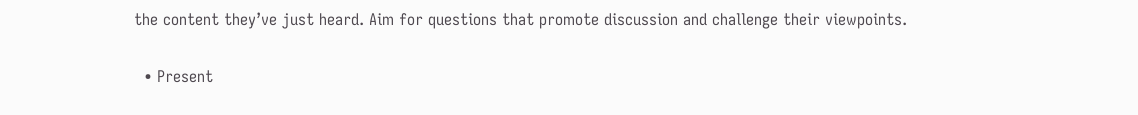the content they’ve just heard. Aim for questions that promote discussion and challenge their viewpoints.

  • Present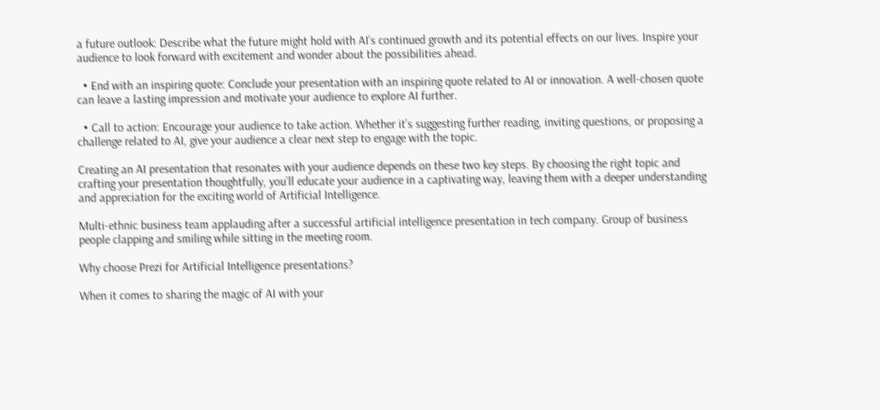a future outlook: Describe what the future might hold with AI’s continued growth and its potential effects on our lives. Inspire your audience to look forward with excitement and wonder about the possibilities ahead.

  • End with an inspiring quote: Conclude your presentation with an inspiring quote related to AI or innovation. A well-chosen quote can leave a lasting impression and motivate your audience to explore AI further.

  • Call to action: Encourage your audience to take action. Whether it’s suggesting further reading, inviting questions, or proposing a challenge related to AI, give your audience a clear next step to engage with the topic.

Creating an AI presentation that resonates with your audience depends on these two key steps. By choosing the right topic and crafting your presentation thoughtfully, you’ll educate your audience in a captivating way, leaving them with a deeper understanding and appreciation for the exciting world of Artificial Intelligence.

Multi-ethnic business team applauding after a successful artificial intelligence presentation in tech company. Group of business people clapping and smiling while sitting in the meeting room.

Why choose Prezi for Artificial Intelligence presentations?

When it comes to sharing the magic of AI with your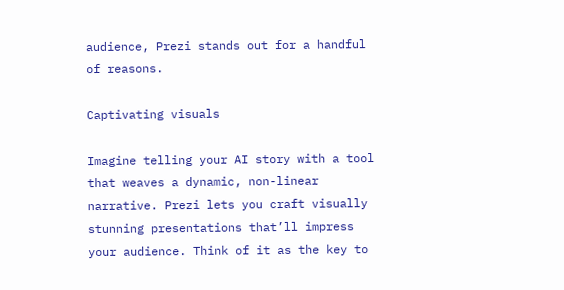audience, Prezi stands out for a handful of reasons.

Captivating visuals

Imagine telling your AI story with a tool that weaves a dynamic, non-linear narrative. Prezi lets you craft visually stunning presentations that’ll impress your audience. Think of it as the key to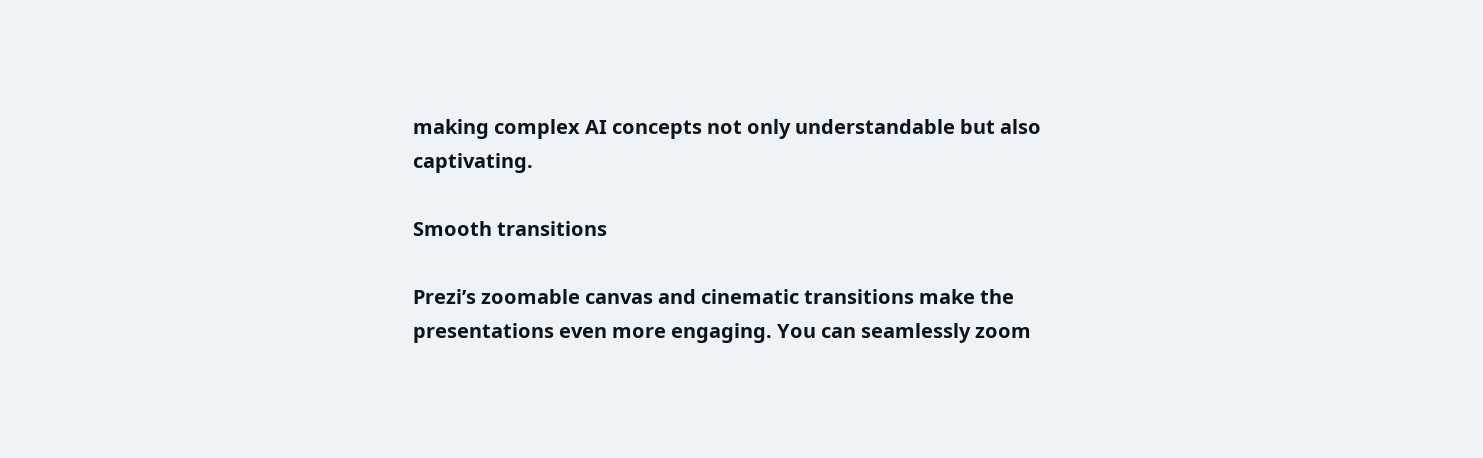making complex AI concepts not only understandable but also captivating.

Smooth transitions

Prezi’s zoomable canvas and cinematic transitions make the presentations even more engaging. You can seamlessly zoom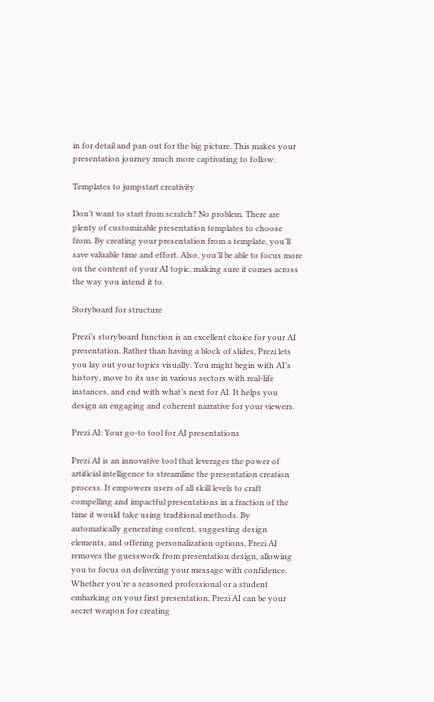in for detail and pan out for the big picture. This makes your presentation journey much more captivating to follow.

Templates to jumpstart creativity

Don’t want to start from scratch? No problem. There are plenty of customizable presentation templates to choose from. By creating your presentation from a template, you’ll save valuable time and effort. Also, you’ll be able to focus more on the content of your AI topic, making sure it comes across the way you intend it to.

Storyboard for structure

Prezi’s storyboard function is an excellent choice for your AI presentation. Rather than having a block of slides, Prezi lets you lay out your topics visually. You might begin with AI’s history, move to its use in various sectors with real-life instances, and end with what’s next for AI. It helps you design an engaging and coherent narrative for your viewers.

Prezi AI: Your go-to tool for AI presentations

Prezi AI is an innovative tool that leverages the power of artificial intelligence to streamline the presentation creation process. It empowers users of all skill levels to craft compelling and impactful presentations in a fraction of the time it would take using traditional methods. By automatically generating content, suggesting design elements, and offering personalization options, Prezi AI removes the guesswork from presentation design, allowing you to focus on delivering your message with confidence. Whether you’re a seasoned professional or a student embarking on your first presentation, Prezi AI can be your secret weapon for creating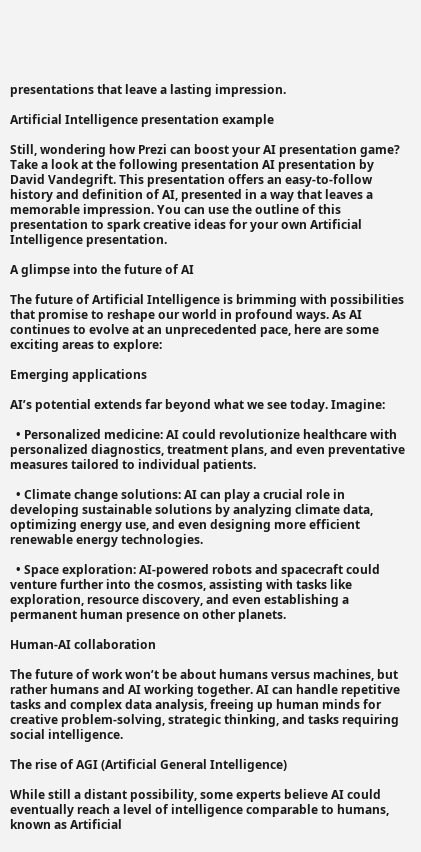presentations that leave a lasting impression.

Artificial Intelligence presentation example

Still, wondering how Prezi can boost your AI presentation game? Take a look at the following presentation AI presentation by David Vandegrift. This presentation offers an easy-to-follow history and definition of AI, presented in a way that leaves a memorable impression. You can use the outline of this presentation to spark creative ideas for your own Artificial Intelligence presentation.

A glimpse into the future of AI

The future of Artificial Intelligence is brimming with possibilities that promise to reshape our world in profound ways. As AI continues to evolve at an unprecedented pace, here are some exciting areas to explore:

Emerging applications

AI’s potential extends far beyond what we see today. Imagine:

  • Personalized medicine: AI could revolutionize healthcare with personalized diagnostics, treatment plans, and even preventative measures tailored to individual patients.

  • Climate change solutions: AI can play a crucial role in developing sustainable solutions by analyzing climate data, optimizing energy use, and even designing more efficient renewable energy technologies.

  • Space exploration: AI-powered robots and spacecraft could venture further into the cosmos, assisting with tasks like exploration, resource discovery, and even establishing a permanent human presence on other planets.

Human-AI collaboration

The future of work won’t be about humans versus machines, but rather humans and AI working together. AI can handle repetitive tasks and complex data analysis, freeing up human minds for creative problem-solving, strategic thinking, and tasks requiring social intelligence.

The rise of AGI (Artificial General Intelligence)

While still a distant possibility, some experts believe AI could eventually reach a level of intelligence comparable to humans, known as Artificial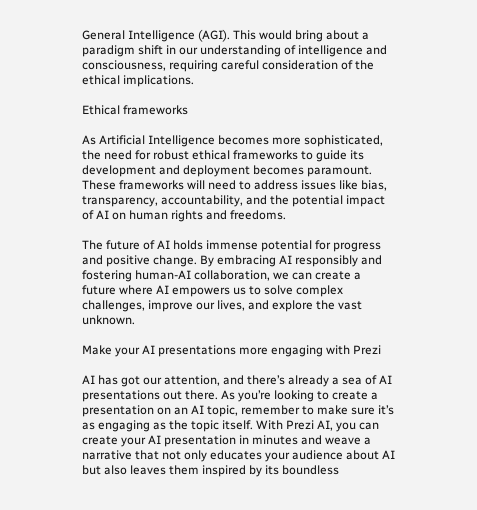General Intelligence (AGI). This would bring about a paradigm shift in our understanding of intelligence and consciousness, requiring careful consideration of the ethical implications.

Ethical frameworks

As Artificial Intelligence becomes more sophisticated, the need for robust ethical frameworks to guide its development and deployment becomes paramount. These frameworks will need to address issues like bias, transparency, accountability, and the potential impact of AI on human rights and freedoms.

The future of AI holds immense potential for progress and positive change. By embracing AI responsibly and fostering human-AI collaboration, we can create a future where AI empowers us to solve complex challenges, improve our lives, and explore the vast unknown.

Make your AI presentations more engaging with Prezi

AI has got our attention, and there’s already a sea of AI presentations out there. As you’re looking to create a presentation on an AI topic, remember to make sure it’s as engaging as the topic itself. With Prezi AI, you can create your AI presentation in minutes and weave a narrative that not only educates your audience about AI but also leaves them inspired by its boundless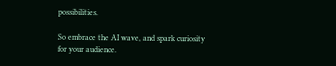possibilities.

So embrace the AI wave, and spark curiosity for your audience.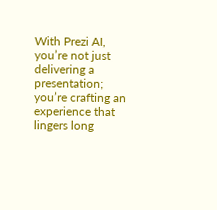With Prezi AI, you’re not just delivering a presentation; you’re crafting an experience that lingers long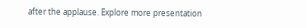after the applause. Explore more presentation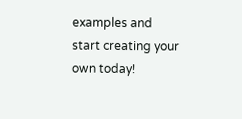examples and start creating your own today!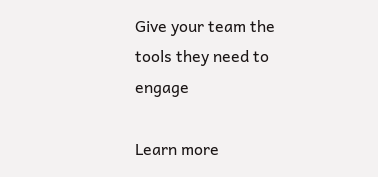Give your team the tools they need to engage

Learn more